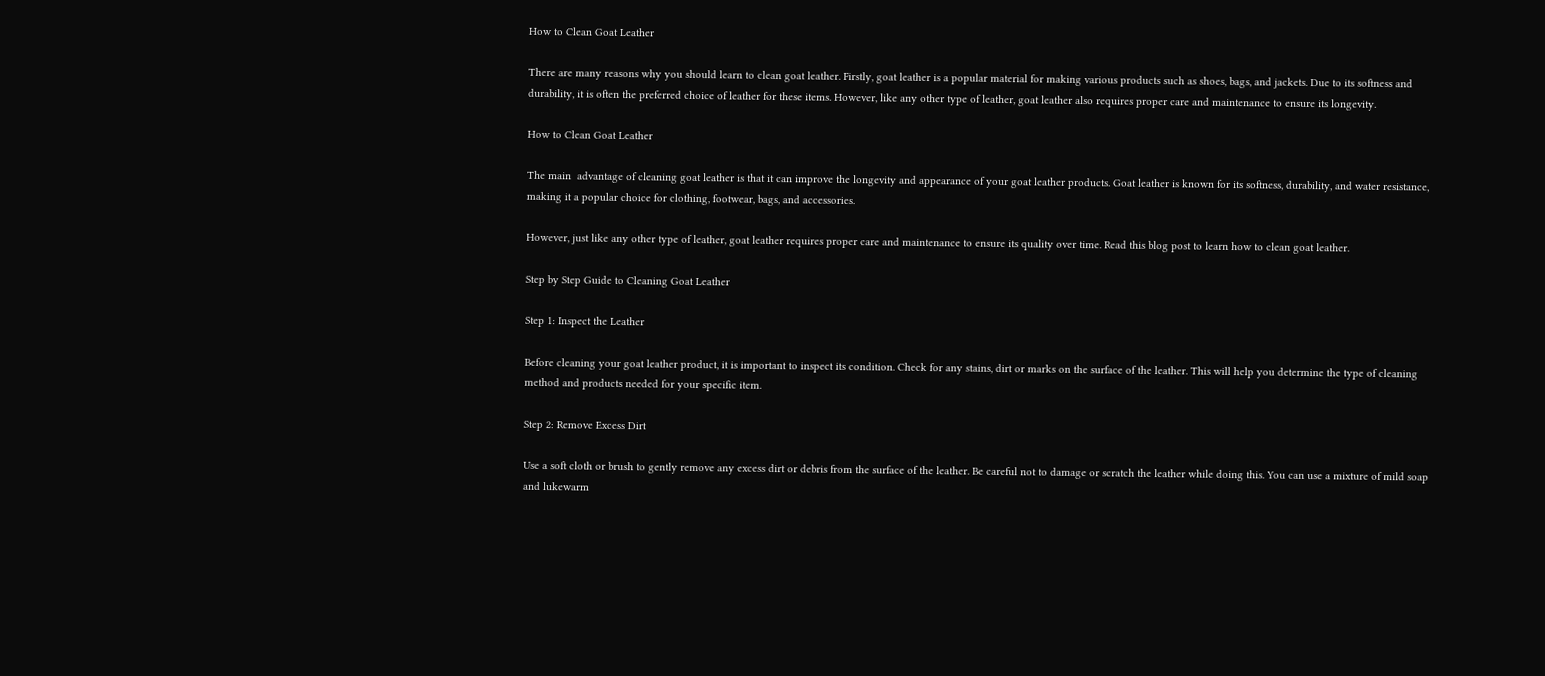How to Clean Goat Leather

There are many reasons why you should learn to clean goat leather. Firstly, goat leather is a popular material for making various products such as shoes, bags, and jackets. Due to its softness and durability, it is often the preferred choice of leather for these items. However, like any other type of leather, goat leather also requires proper care and maintenance to ensure its longevity.

How to Clean Goat Leather

The main  advantage of cleaning goat leather is that it can improve the longevity and appearance of your goat leather products. Goat leather is known for its softness, durability, and water resistance, making it a popular choice for clothing, footwear, bags, and accessories.

However, just like any other type of leather, goat leather requires proper care and maintenance to ensure its quality over time. Read this blog post to learn how to clean goat leather.

Step by Step Guide to Cleaning Goat Leather

Step 1: Inspect the Leather

Before cleaning your goat leather product, it is important to inspect its condition. Check for any stains, dirt or marks on the surface of the leather. This will help you determine the type of cleaning method and products needed for your specific item.

Step 2: Remove Excess Dirt

Use a soft cloth or brush to gently remove any excess dirt or debris from the surface of the leather. Be careful not to damage or scratch the leather while doing this. You can use a mixture of mild soap and lukewarm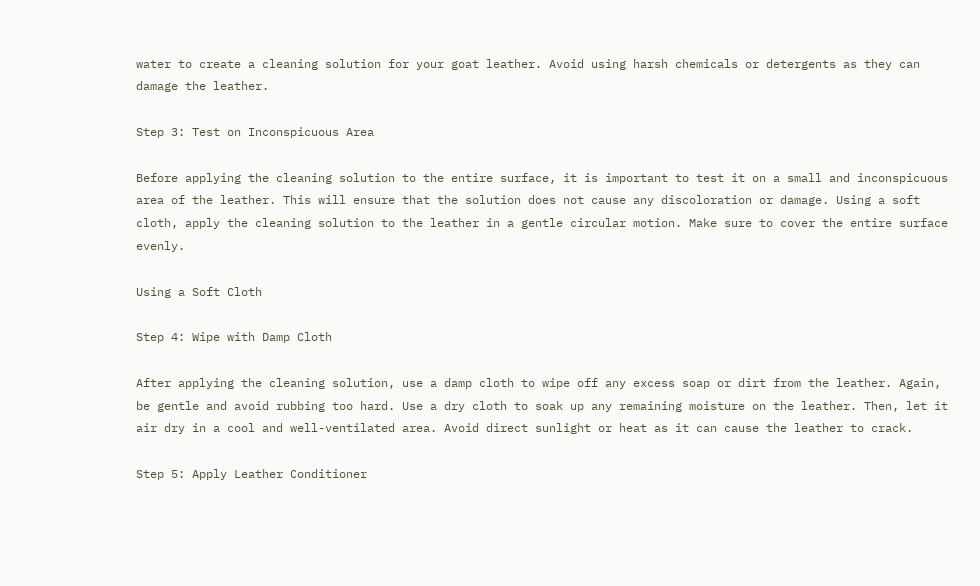water to create a cleaning solution for your goat leather. Avoid using harsh chemicals or detergents as they can damage the leather.

Step 3: Test on Inconspicuous Area

Before applying the cleaning solution to the entire surface, it is important to test it on a small and inconspicuous area of the leather. This will ensure that the solution does not cause any discoloration or damage. Using a soft cloth, apply the cleaning solution to the leather in a gentle circular motion. Make sure to cover the entire surface evenly.

Using a Soft Cloth

Step 4: Wipe with Damp Cloth

After applying the cleaning solution, use a damp cloth to wipe off any excess soap or dirt from the leather. Again, be gentle and avoid rubbing too hard. Use a dry cloth to soak up any remaining moisture on the leather. Then, let it air dry in a cool and well-ventilated area. Avoid direct sunlight or heat as it can cause the leather to crack.

Step 5: Apply Leather Conditioner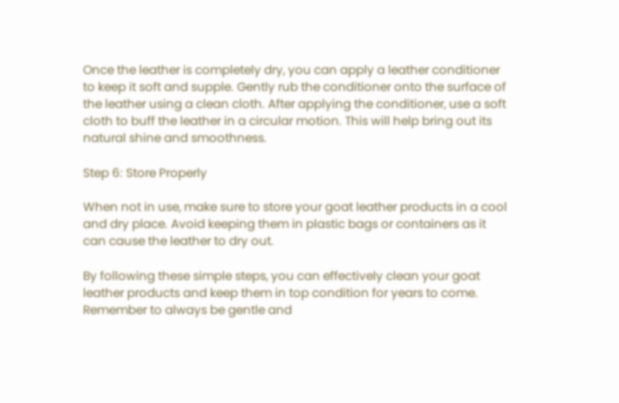Once the leather is completely dry, you can apply a leather conditioner to keep it soft and supple. Gently rub the conditioner onto the surface of the leather using a clean cloth. After applying the conditioner, use a soft cloth to buff the leather in a circular motion. This will help bring out its natural shine and smoothness.

Step 6: Store Properly

When not in use, make sure to store your goat leather products in a cool and dry place. Avoid keeping them in plastic bags or containers as it can cause the leather to dry out.

By following these simple steps, you can effectively clean your goat leather products and keep them in top condition for years to come. Remember to always be gentle and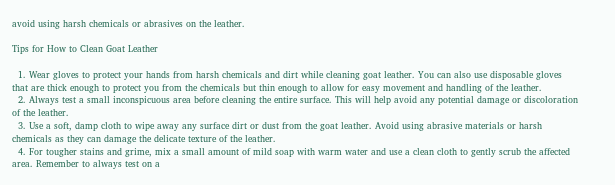avoid using harsh chemicals or abrasives on the leather.

Tips for How to Clean Goat Leather

  1. Wear gloves to protect your hands from harsh chemicals and dirt while cleaning goat leather. You can also use disposable gloves that are thick enough to protect you from the chemicals but thin enough to allow for easy movement and handling of the leather.
  2. Always test a small inconspicuous area before cleaning the entire surface. This will help avoid any potential damage or discoloration of the leather.
  3. Use a soft, damp cloth to wipe away any surface dirt or dust from the goat leather. Avoid using abrasive materials or harsh chemicals as they can damage the delicate texture of the leather.
  4. For tougher stains and grime, mix a small amount of mild soap with warm water and use a clean cloth to gently scrub the affected area. Remember to always test on a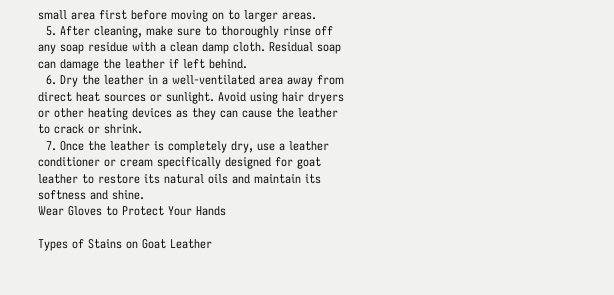small area first before moving on to larger areas.
  5. After cleaning, make sure to thoroughly rinse off any soap residue with a clean damp cloth. Residual soap can damage the leather if left behind.
  6. Dry the leather in a well-ventilated area away from direct heat sources or sunlight. Avoid using hair dryers or other heating devices as they can cause the leather to crack or shrink.
  7. Once the leather is completely dry, use a leather conditioner or cream specifically designed for goat leather to restore its natural oils and maintain its softness and shine.
Wear Gloves to Protect Your Hands

Types of Stains on Goat Leather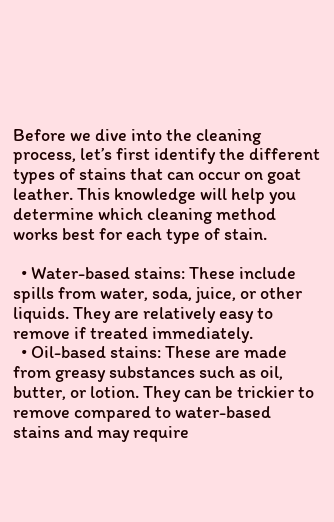Before we dive into the cleaning process, let’s first identify the different types of stains that can occur on goat leather. This knowledge will help you determine which cleaning method works best for each type of stain.

  • Water-based stains: These include spills from water, soda, juice, or other liquids. They are relatively easy to remove if treated immediately.
  • Oil-based stains: These are made from greasy substances such as oil, butter, or lotion. They can be trickier to remove compared to water-based stains and may require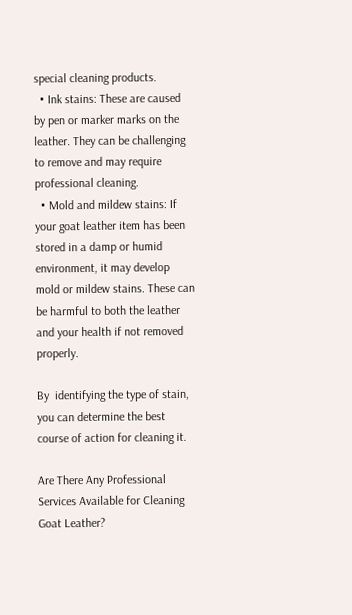special cleaning products.
  • Ink stains: These are caused by pen or marker marks on the leather. They can be challenging to remove and may require professional cleaning.
  • Mold and mildew stains: If your goat leather item has been stored in a damp or humid environment, it may develop mold or mildew stains. These can be harmful to both the leather and your health if not removed properly.

By  identifying the type of stain, you can determine the best course of action for cleaning it.

Are There Any Professional Services Available for Cleaning Goat Leather?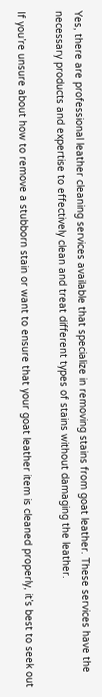Yes, there are professional leather cleaning services available that specialize in removing stains from goat leather. These services have the necessary products and expertise to effectively clean and treat different types of stains without damaging the leather.

If you’re unsure about how to remove a stubborn stain or want to ensure that your goat leather item is cleaned properly, it’s best to seek out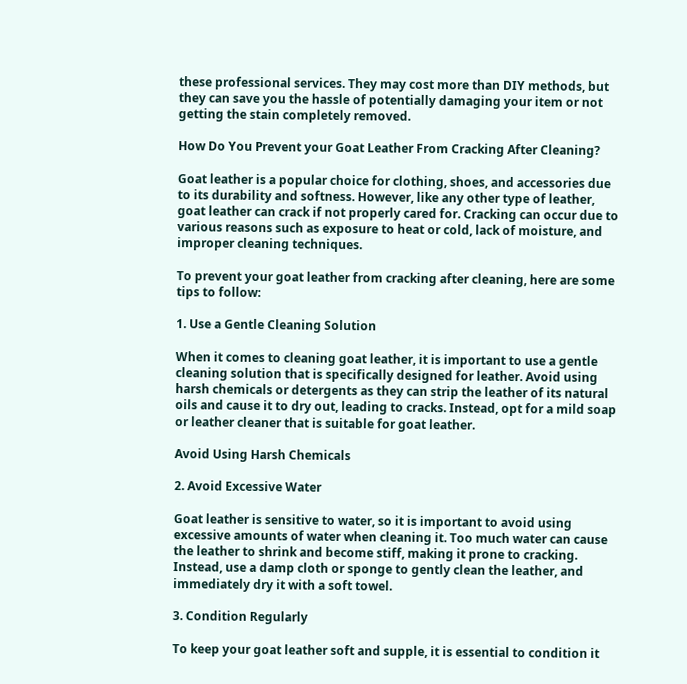these professional services. They may cost more than DIY methods, but they can save you the hassle of potentially damaging your item or not getting the stain completely removed.

How Do You Prevent your Goat Leather From Cracking After Cleaning?

Goat leather is a popular choice for clothing, shoes, and accessories due to its durability and softness. However, like any other type of leather, goat leather can crack if not properly cared for. Cracking can occur due to various reasons such as exposure to heat or cold, lack of moisture, and improper cleaning techniques.

To prevent your goat leather from cracking after cleaning, here are some tips to follow:

1. Use a Gentle Cleaning Solution

When it comes to cleaning goat leather, it is important to use a gentle cleaning solution that is specifically designed for leather. Avoid using harsh chemicals or detergents as they can strip the leather of its natural oils and cause it to dry out, leading to cracks. Instead, opt for a mild soap or leather cleaner that is suitable for goat leather.

Avoid Using Harsh Chemicals

2. Avoid Excessive Water

Goat leather is sensitive to water, so it is important to avoid using excessive amounts of water when cleaning it. Too much water can cause the leather to shrink and become stiff, making it prone to cracking. Instead, use a damp cloth or sponge to gently clean the leather, and immediately dry it with a soft towel.

3. Condition Regularly

To keep your goat leather soft and supple, it is essential to condition it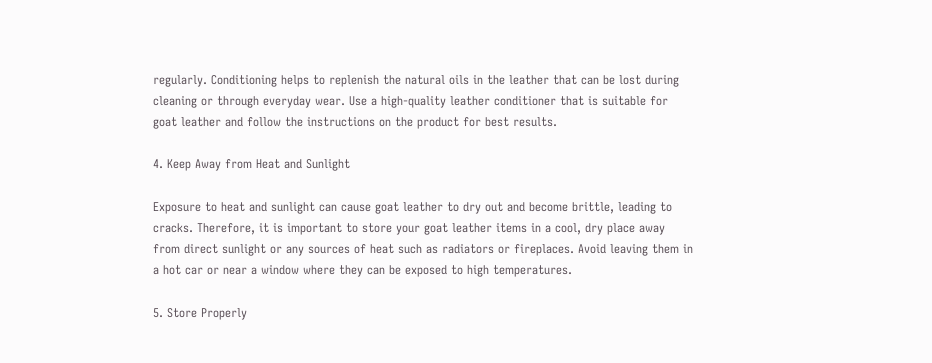regularly. Conditioning helps to replenish the natural oils in the leather that can be lost during cleaning or through everyday wear. Use a high-quality leather conditioner that is suitable for goat leather and follow the instructions on the product for best results.

4. Keep Away from Heat and Sunlight

Exposure to heat and sunlight can cause goat leather to dry out and become brittle, leading to cracks. Therefore, it is important to store your goat leather items in a cool, dry place away from direct sunlight or any sources of heat such as radiators or fireplaces. Avoid leaving them in a hot car or near a window where they can be exposed to high temperatures.

5. Store Properly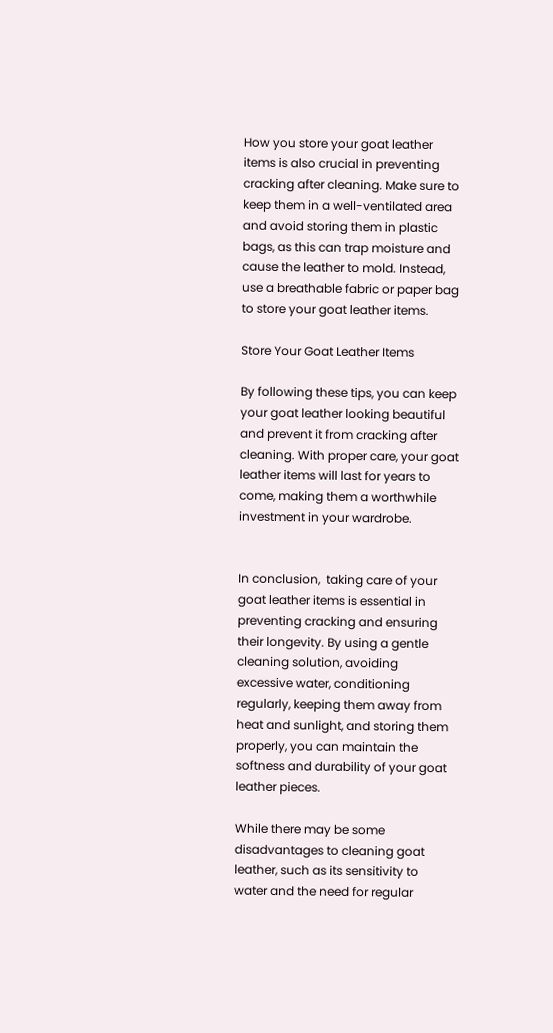How you store your goat leather items is also crucial in preventing cracking after cleaning. Make sure to keep them in a well-ventilated area and avoid storing them in plastic bags, as this can trap moisture and cause the leather to mold. Instead, use a breathable fabric or paper bag to store your goat leather items.

Store Your Goat Leather Items

By following these tips, you can keep your goat leather looking beautiful and prevent it from cracking after cleaning. With proper care, your goat leather items will last for years to come, making them a worthwhile investment in your wardrobe.


In conclusion,  taking care of your goat leather items is essential in preventing cracking and ensuring their longevity. By using a gentle cleaning solution, avoiding excessive water, conditioning regularly, keeping them away from heat and sunlight, and storing them properly, you can maintain the softness and durability of your goat leather pieces.

While there may be some disadvantages to cleaning goat leather, such as its sensitivity to water and the need for regular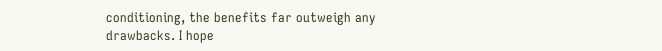conditioning, the benefits far outweigh any drawbacks. I hope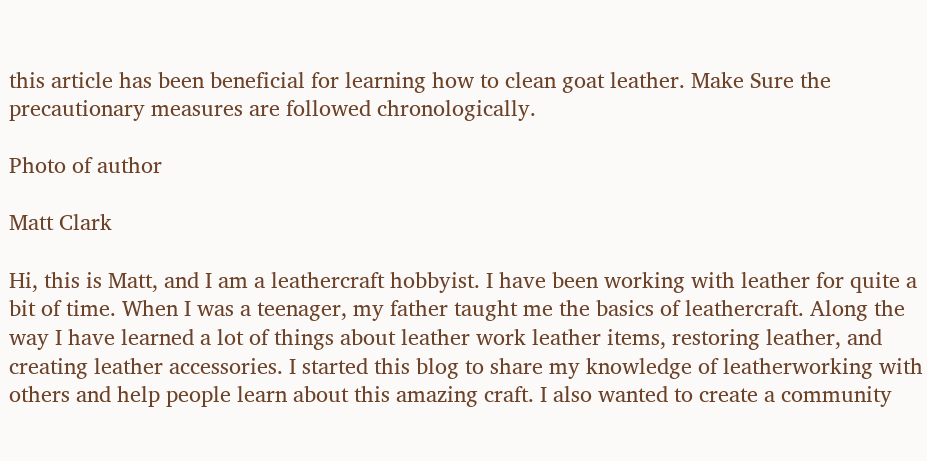this article has been beneficial for learning how to clean goat leather. Make Sure the precautionary measures are followed chronologically.

Photo of author

Matt Clark

Hi, this is Matt, and I am a leathercraft hobbyist. I have been working with leather for quite a bit of time. When I was a teenager, my father taught me the basics of leathercraft. Along the way I have learned a lot of things about leather work leather items, restoring leather, and creating leather accessories. I started this blog to share my knowledge of leatherworking with others and help people learn about this amazing craft. I also wanted to create a community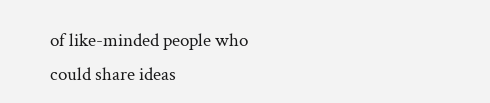of like-minded people who could share ideas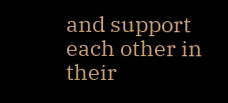and support each other in their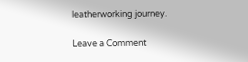leatherworking journey.

Leave a Comment